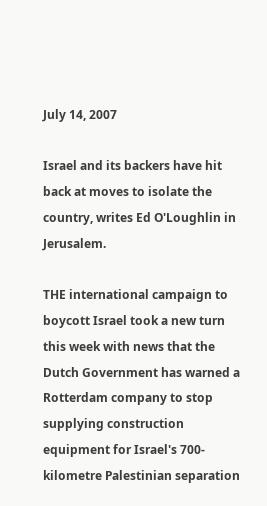July 14, 2007

Israel and its backers have hit back at moves to isolate the country, writes Ed O'Loughlin in Jerusalem.

THE international campaign to boycott Israel took a new turn this week with news that the Dutch Government has warned a Rotterdam company to stop supplying construction equipment for Israel's 700-kilometre Palestinian separation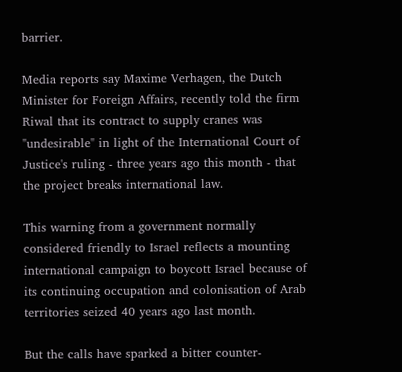barrier.

Media reports say Maxime Verhagen, the Dutch Minister for Foreign Affairs, recently told the firm Riwal that its contract to supply cranes was "undesirable" in light of the International Court of Justice's ruling - three years ago this month - that the project breaks international law.

This warning from a government normally considered friendly to Israel reflects a mounting international campaign to boycott Israel because of its continuing occupation and colonisation of Arab territories seized 40 years ago last month.

But the calls have sparked a bitter counter-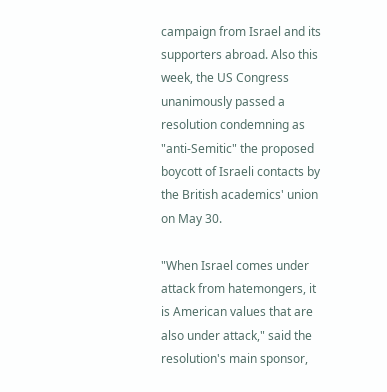campaign from Israel and its supporters abroad. Also this week, the US Congress unanimously passed a resolution condemning as "anti-Semitic" the proposed boycott of Israeli contacts by the British academics' union on May 30.

"When Israel comes under attack from hatemongers, it is American values that are also under attack," said the resolution's main sponsor,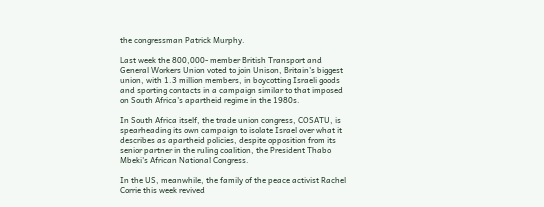the congressman Patrick Murphy.

Last week the 800,000- member British Transport and General Workers Union voted to join Unison, Britain's biggest union, with 1.3 million members, in boycotting Israeli goods and sporting contacts in a campaign similar to that imposed on South Africa's apartheid regime in the 1980s.

In South Africa itself, the trade union congress, COSATU, is spearheading its own campaign to isolate Israel over what it describes as apartheid policies, despite opposition from its senior partner in the ruling coalition, the President Thabo Mbeki's African National Congress.

In the US, meanwhile, the family of the peace activist Rachel Corrie this week revived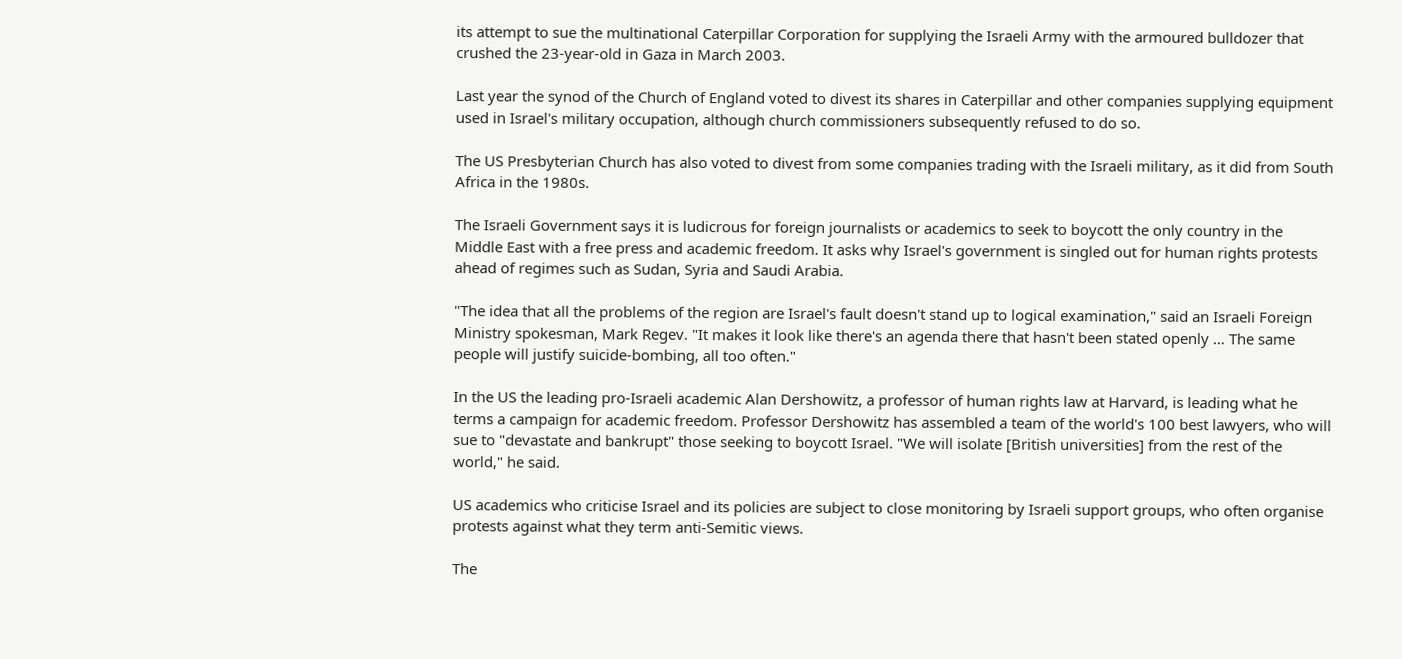its attempt to sue the multinational Caterpillar Corporation for supplying the Israeli Army with the armoured bulldozer that crushed the 23-year-old in Gaza in March 2003.

Last year the synod of the Church of England voted to divest its shares in Caterpillar and other companies supplying equipment used in Israel's military occupation, although church commissioners subsequently refused to do so.

The US Presbyterian Church has also voted to divest from some companies trading with the Israeli military, as it did from South Africa in the 1980s.

The Israeli Government says it is ludicrous for foreign journalists or academics to seek to boycott the only country in the Middle East with a free press and academic freedom. It asks why Israel's government is singled out for human rights protests ahead of regimes such as Sudan, Syria and Saudi Arabia.

"The idea that all the problems of the region are Israel's fault doesn't stand up to logical examination," said an Israeli Foreign Ministry spokesman, Mark Regev. "It makes it look like there's an agenda there that hasn't been stated openly … The same people will justify suicide-bombing, all too often."

In the US the leading pro-Israeli academic Alan Dershowitz, a professor of human rights law at Harvard, is leading what he terms a campaign for academic freedom. Professor Dershowitz has assembled a team of the world's 100 best lawyers, who will sue to "devastate and bankrupt" those seeking to boycott Israel. "We will isolate [British universities] from the rest of the world," he said.

US academics who criticise Israel and its policies are subject to close monitoring by Israeli support groups, who often organise protests against what they term anti-Semitic views.

The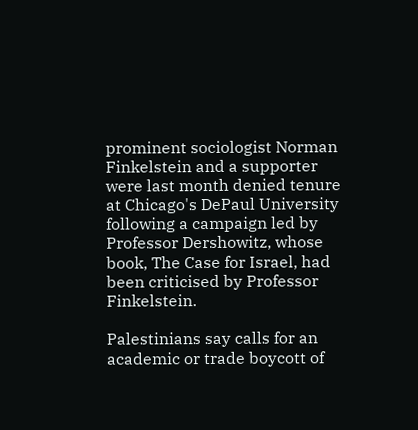prominent sociologist Norman Finkelstein and a supporter were last month denied tenure at Chicago's DePaul University following a campaign led by Professor Dershowitz, whose book, The Case for Israel, had been criticised by Professor Finkelstein.

Palestinians say calls for an academic or trade boycott of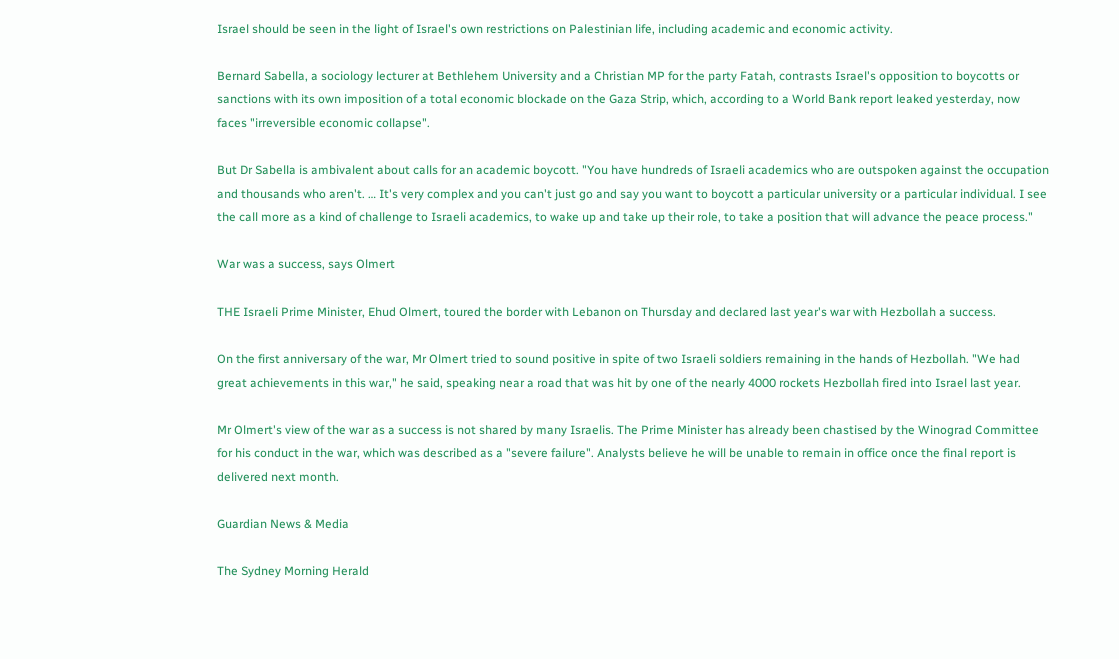Israel should be seen in the light of Israel's own restrictions on Palestinian life, including academic and economic activity.

Bernard Sabella, a sociology lecturer at Bethlehem University and a Christian MP for the party Fatah, contrasts Israel's opposition to boycotts or sanctions with its own imposition of a total economic blockade on the Gaza Strip, which, according to a World Bank report leaked yesterday, now faces "irreversible economic collapse".

But Dr Sabella is ambivalent about calls for an academic boycott. "You have hundreds of Israeli academics who are outspoken against the occupation and thousands who aren't. … It's very complex and you can't just go and say you want to boycott a particular university or a particular individual. I see the call more as a kind of challenge to Israeli academics, to wake up and take up their role, to take a position that will advance the peace process."

War was a success, says Olmert

THE Israeli Prime Minister, Ehud Olmert, toured the border with Lebanon on Thursday and declared last year's war with Hezbollah a success.

On the first anniversary of the war, Mr Olmert tried to sound positive in spite of two Israeli soldiers remaining in the hands of Hezbollah. "We had great achievements in this war," he said, speaking near a road that was hit by one of the nearly 4000 rockets Hezbollah fired into Israel last year.

Mr Olmert's view of the war as a success is not shared by many Israelis. The Prime Minister has already been chastised by the Winograd Committee for his conduct in the war, which was described as a "severe failure". Analysts believe he will be unable to remain in office once the final report is delivered next month.

Guardian News & Media

The Sydney Morning Herald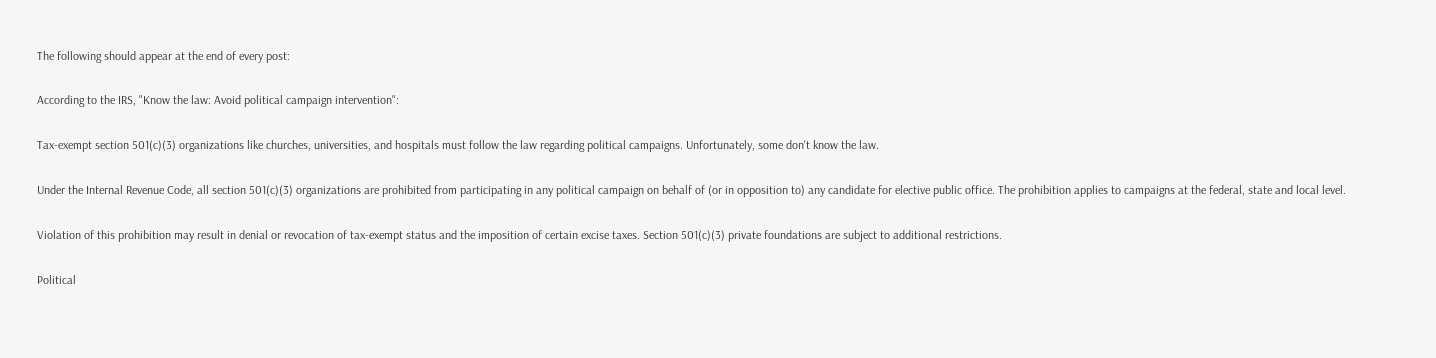The following should appear at the end of every post:

According to the IRS, "Know the law: Avoid political campaign intervention":

Tax-exempt section 501(c)(3) organizations like churches, universities, and hospitals must follow the law regarding political campaigns. Unfortunately, some don't know the law.

Under the Internal Revenue Code, all section 501(c)(3) organizations are prohibited from participating in any political campaign on behalf of (or in opposition to) any candidate for elective public office. The prohibition applies to campaigns at the federal, state and local level.

Violation of this prohibition may result in denial or revocation of tax-exempt status and the imposition of certain excise taxes. Section 501(c)(3) private foundations are subject to additional restrictions.

Political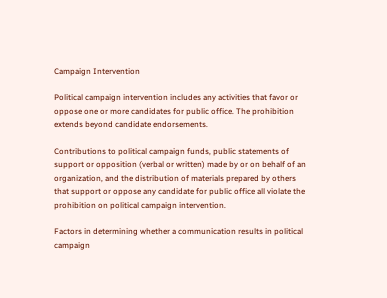Campaign Intervention

Political campaign intervention includes any activities that favor or oppose one or more candidates for public office. The prohibition extends beyond candidate endorsements.

Contributions to political campaign funds, public statements of support or opposition (verbal or written) made by or on behalf of an organization, and the distribution of materials prepared by others that support or oppose any candidate for public office all violate the prohibition on political campaign intervention.

Factors in determining whether a communication results in political campaign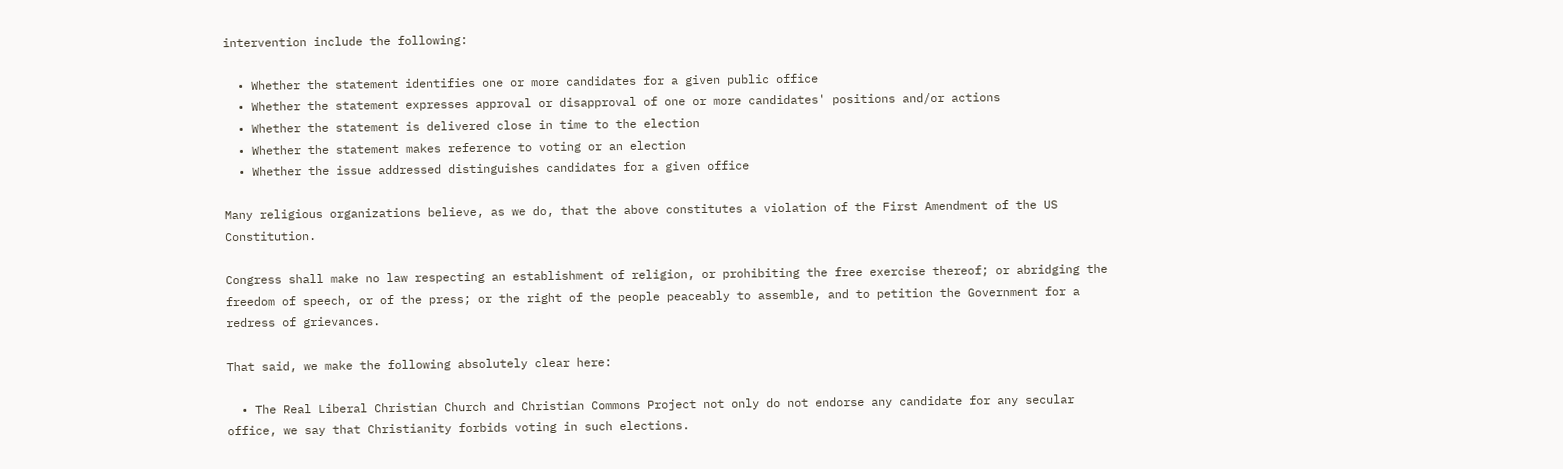intervention include the following:

  • Whether the statement identifies one or more candidates for a given public office
  • Whether the statement expresses approval or disapproval of one or more candidates' positions and/or actions
  • Whether the statement is delivered close in time to the election
  • Whether the statement makes reference to voting or an election
  • Whether the issue addressed distinguishes candidates for a given office

Many religious organizations believe, as we do, that the above constitutes a violation of the First Amendment of the US Constitution.

Congress shall make no law respecting an establishment of religion, or prohibiting the free exercise thereof; or abridging the freedom of speech, or of the press; or the right of the people peaceably to assemble, and to petition the Government for a redress of grievances.

That said, we make the following absolutely clear here:

  • The Real Liberal Christian Church and Christian Commons Project not only do not endorse any candidate for any secular office, we say that Christianity forbids voting in such elections.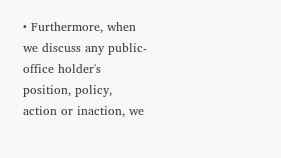• Furthermore, when we discuss any public-office holder's position, policy, action or inaction, we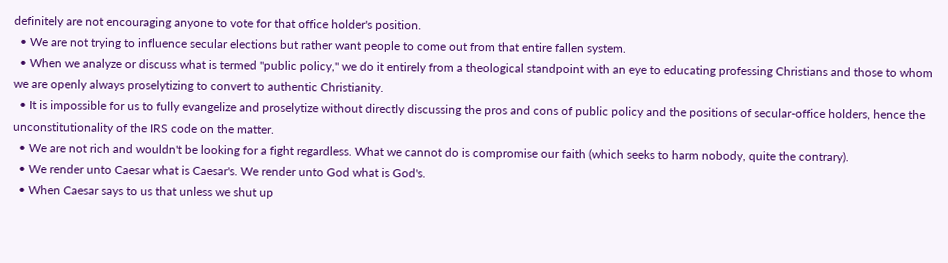definitely are not encouraging anyone to vote for that office holder's position.
  • We are not trying to influence secular elections but rather want people to come out from that entire fallen system.
  • When we analyze or discuss what is termed "public policy," we do it entirely from a theological standpoint with an eye to educating professing Christians and those to whom we are openly always proselytizing to convert to authentic Christianity.
  • It is impossible for us to fully evangelize and proselytize without directly discussing the pros and cons of public policy and the positions of secular-office holders, hence the unconstitutionality of the IRS code on the matter.
  • We are not rich and wouldn't be looking for a fight regardless. What we cannot do is compromise our faith (which seeks to harm nobody, quite the contrary).
  • We render unto Caesar what is Caesar's. We render unto God what is God's.
  • When Caesar says to us that unless we shut up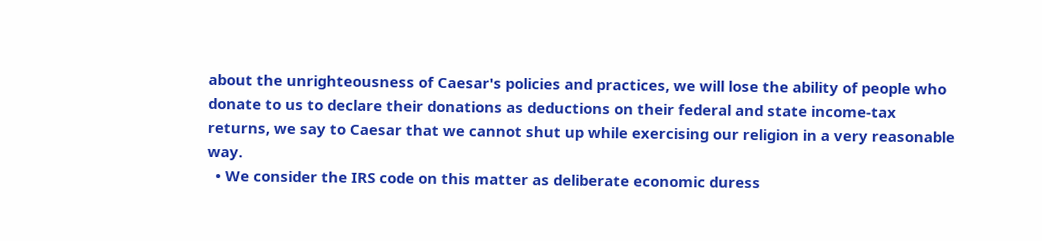about the unrighteousness of Caesar's policies and practices, we will lose the ability of people who donate to us to declare their donations as deductions on their federal and state income-tax returns, we say to Caesar that we cannot shut up while exercising our religion in a very reasonable way.
  • We consider the IRS code on this matter as deliberate economic duress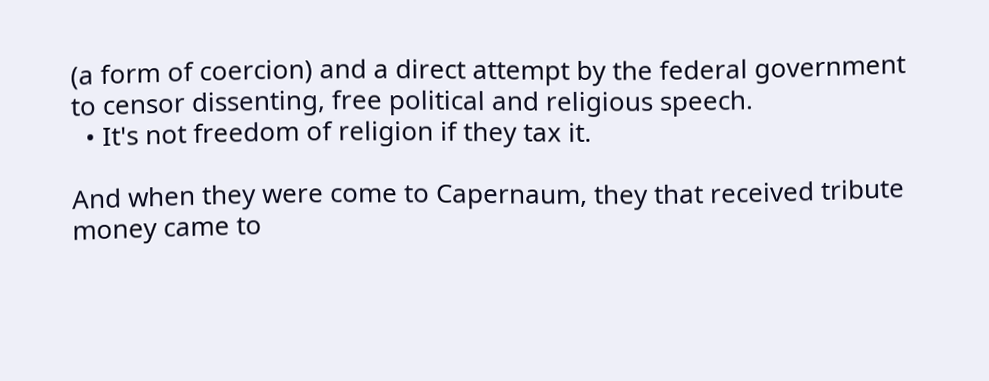(a form of coercion) and a direct attempt by the federal government to censor dissenting, free political and religious speech.
  • It's not freedom of religion if they tax it.

And when they were come to Capernaum, they that received tribute money came to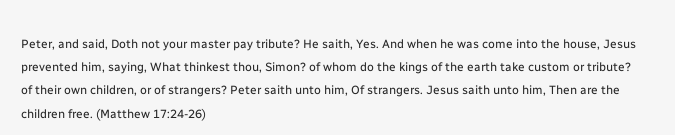Peter, and said, Doth not your master pay tribute? He saith, Yes. And when he was come into the house, Jesus prevented him, saying, What thinkest thou, Simon? of whom do the kings of the earth take custom or tribute? of their own children, or of strangers? Peter saith unto him, Of strangers. Jesus saith unto him, Then are the children free. (Matthew 17:24-26)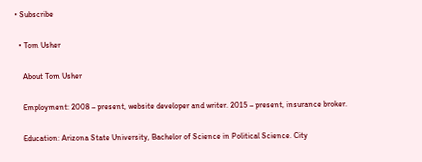• Subscribe

  • Tom Usher

    About Tom Usher

    Employment: 2008 – present, website developer and writer. 2015 – present, insurance broker.

    Education: Arizona State University, Bachelor of Science in Political Science. City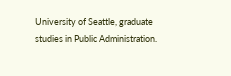University of Seattle, graduate studies in Public Administration.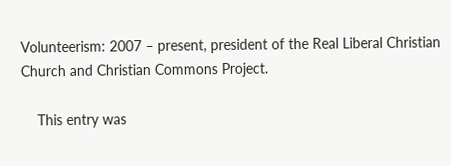Volunteerism: 2007 – present, president of the Real Liberal Christian Church and Christian Commons Project.

    This entry was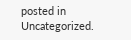posted in Uncategorized.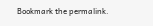Bookmark the permalink.